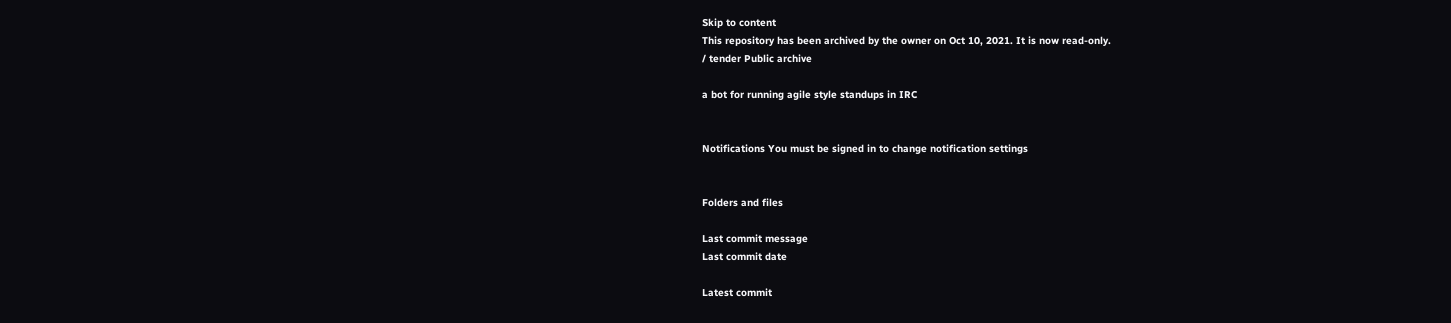Skip to content
This repository has been archived by the owner on Oct 10, 2021. It is now read-only.
/ tender Public archive

a bot for running agile style standups in IRC


Notifications You must be signed in to change notification settings


Folders and files

Last commit message
Last commit date

Latest commit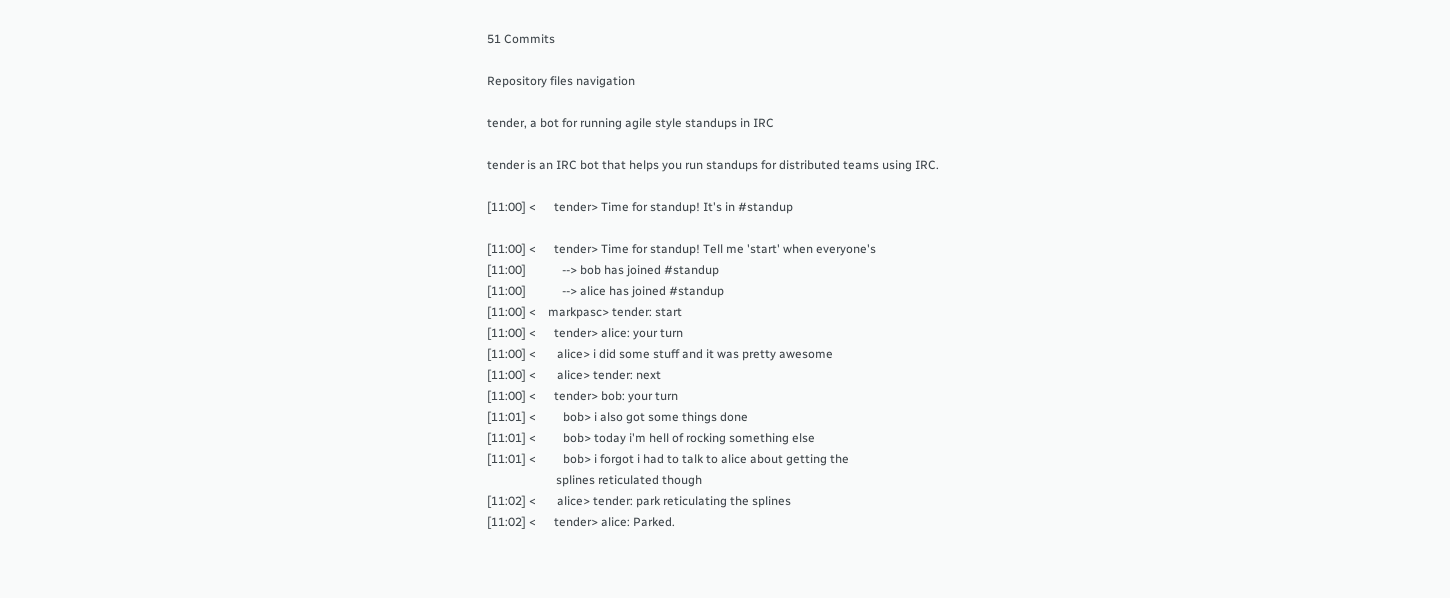51 Commits

Repository files navigation

tender, a bot for running agile style standups in IRC

tender is an IRC bot that helps you run standups for distributed teams using IRC.

[11:00] <      tender> Time for standup! It's in #standup

[11:00] <      tender> Time for standup! Tell me 'start' when everyone's
[11:00]            --> bob has joined #standup
[11:00]            --> alice has joined #standup
[11:00] <    markpasc> tender: start
[11:00] <      tender> alice: your turn
[11:00] <       alice> i did some stuff and it was pretty awesome
[11:00] <       alice> tender: next
[11:00] <      tender> bob: your turn
[11:01] <         bob> i also got some things done
[11:01] <         bob> today i'm hell of rocking something else
[11:01] <         bob> i forgot i had to talk to alice about getting the
                       splines reticulated though
[11:02] <       alice> tender: park reticulating the splines
[11:02] <      tender> alice: Parked.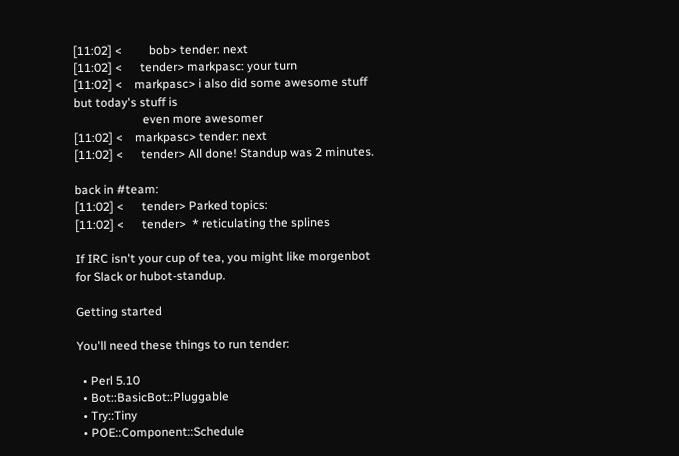[11:02] <         bob> tender: next
[11:02] <      tender> markpasc: your turn
[11:02] <    markpasc> i also did some awesome stuff but today's stuff is
                       even more awesomer
[11:02] <    markpasc> tender: next
[11:02] <      tender> All done! Standup was 2 minutes.

back in #team:
[11:02] <      tender> Parked topics:
[11:02] <      tender>  * reticulating the splines

If IRC isn't your cup of tea, you might like morgenbot for Slack or hubot-standup.

Getting started

You'll need these things to run tender:

  • Perl 5.10
  • Bot::BasicBot::Pluggable
  • Try::Tiny
  • POE::Component::Schedule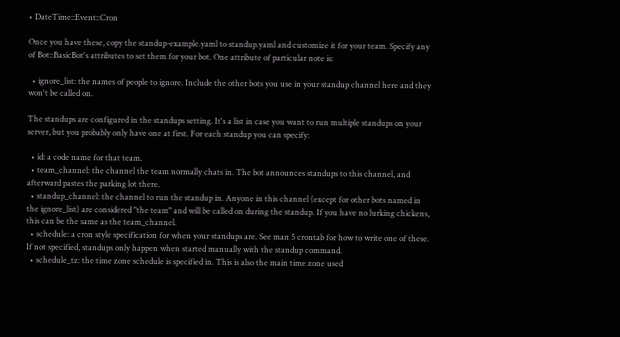• DateTime::Event::Cron

Once you have these, copy the standup-example.yaml to standup.yaml and customize it for your team. Specify any of Bot::BasicBot's attributes to set them for your bot. One attribute of particular note is:

  • ignore_list: the names of people to ignore. Include the other bots you use in your standup channel here and they won't be called on.

The standups are configured in the standups setting. It's a list in case you want to run multiple standups on your server, but you probably only have one at first. For each standup you can specify:

  • id: a code name for that team.
  • team_channel: the channel the team normally chats in. The bot announces standups to this channel, and afterward pastes the parking lot there.
  • standup_channel: the channel to run the standup in. Anyone in this channel (except for other bots named in the ignore_list) are considered "the team" and will be called on during the standup. If you have no lurking chickens, this can be the same as the team_channel.
  • schedule: a cron style specification for when your standups are. See man 5 crontab for how to write one of these. If not specified, standups only happen when started manually with the standup command.
  • schedule_tz: the time zone schedule is specified in. This is also the main time zone used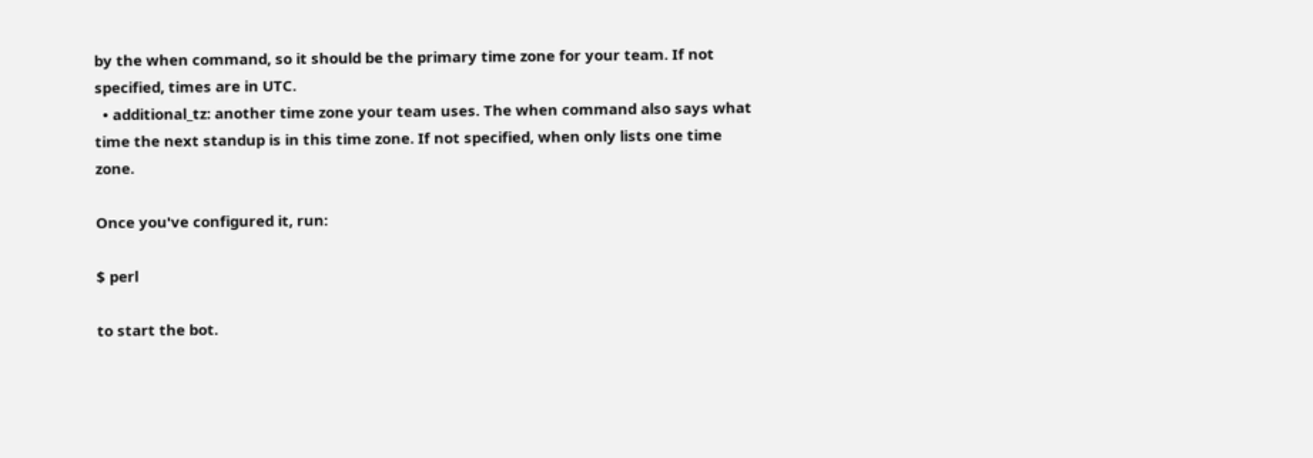by the when command, so it should be the primary time zone for your team. If not specified, times are in UTC.
  • additional_tz: another time zone your team uses. The when command also says what time the next standup is in this time zone. If not specified, when only lists one time zone.

Once you've configured it, run:

$ perl

to start the bot.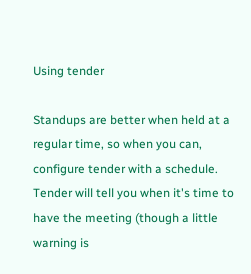Using tender

Standups are better when held at a regular time, so when you can, configure tender with a schedule. Tender will tell you when it's time to have the meeting (though a little warning is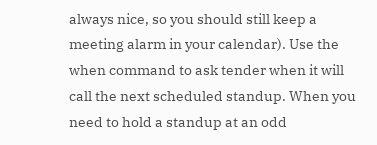always nice, so you should still keep a meeting alarm in your calendar). Use the when command to ask tender when it will call the next scheduled standup. When you need to hold a standup at an odd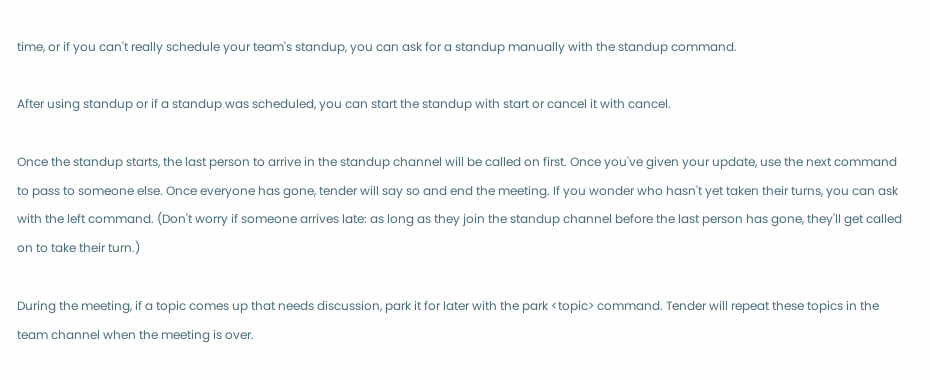time, or if you can't really schedule your team's standup, you can ask for a standup manually with the standup command.

After using standup or if a standup was scheduled, you can start the standup with start or cancel it with cancel.

Once the standup starts, the last person to arrive in the standup channel will be called on first. Once you've given your update, use the next command to pass to someone else. Once everyone has gone, tender will say so and end the meeting. If you wonder who hasn't yet taken their turns, you can ask with the left command. (Don't worry if someone arrives late: as long as they join the standup channel before the last person has gone, they'll get called on to take their turn.)

During the meeting, if a topic comes up that needs discussion, park it for later with the park <topic> command. Tender will repeat these topics in the team channel when the meeting is over.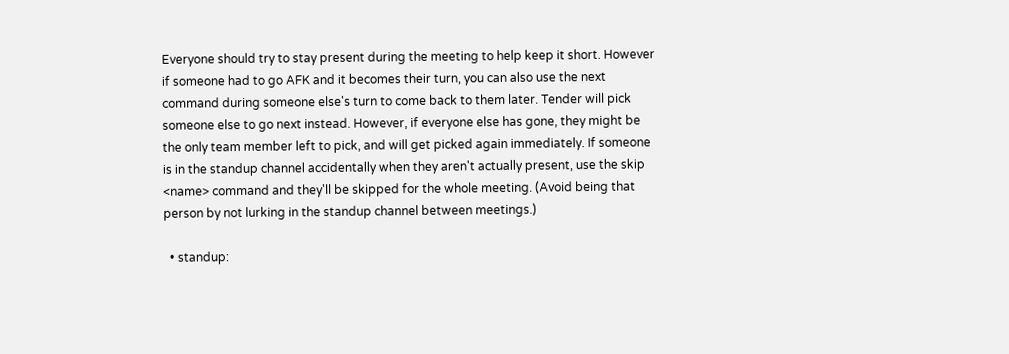Everyone should try to stay present during the meeting to help keep it short. However if someone had to go AFK and it becomes their turn, you can also use the next command during someone else's turn to come back to them later. Tender will pick someone else to go next instead. However, if everyone else has gone, they might be the only team member left to pick, and will get picked again immediately. If someone is in the standup channel accidentally when they aren't actually present, use the skip <name> command and they'll be skipped for the whole meeting. (Avoid being that person by not lurking in the standup channel between meetings.)

  • standup: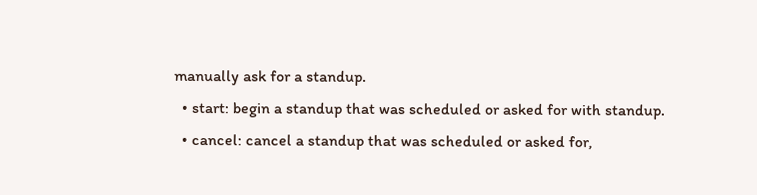manually ask for a standup.
  • start: begin a standup that was scheduled or asked for with standup.
  • cancel: cancel a standup that was scheduled or asked for,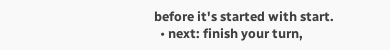before it's started with start.
  • next: finish your turn,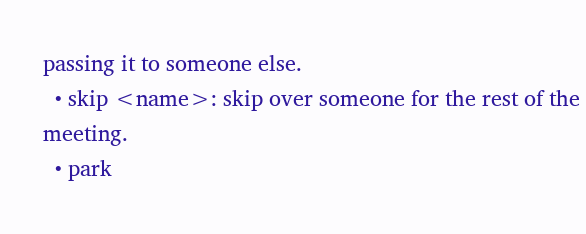passing it to someone else.
  • skip <name>: skip over someone for the rest of the meeting.
  • park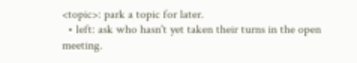<topic>: park a topic for later.
  • left: ask who hasn't yet taken their turns in the open meeting.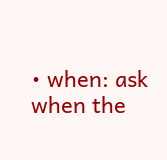• when: ask when the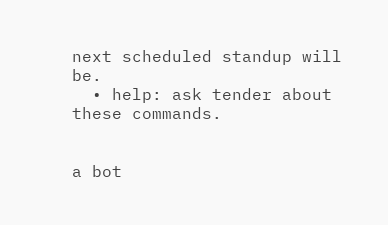next scheduled standup will be.
  • help: ask tender about these commands.


a bot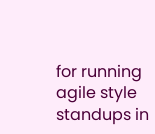for running agile style standups in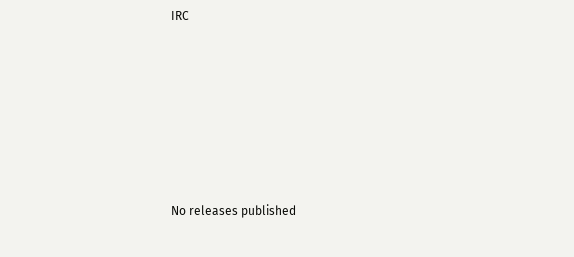IRC







No releases published